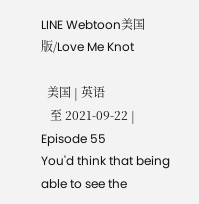LINE Webtoon美国版/Love Me Knot

  美国 | 英语
   至 2021-09-22 | Episode 55
You'd think that being able to see the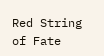Red String of Fate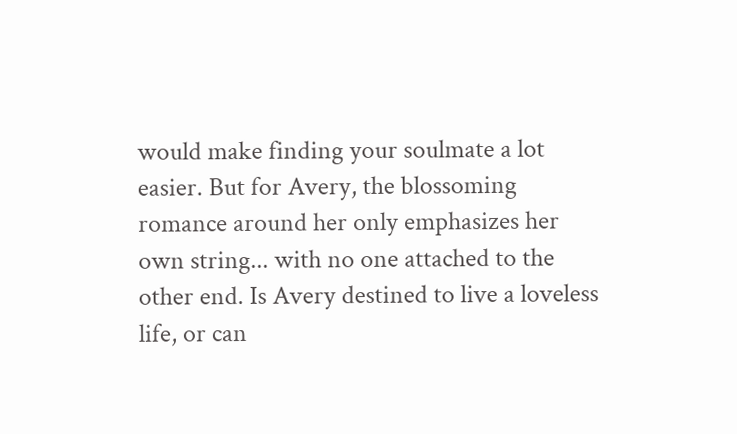would make finding your soulmate a lot easier. But for Avery, the blossoming romance around her only emphasizes her own string... with no one attached to the other end. Is Avery destined to live a loveless life, or can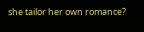she tailor her own romance?